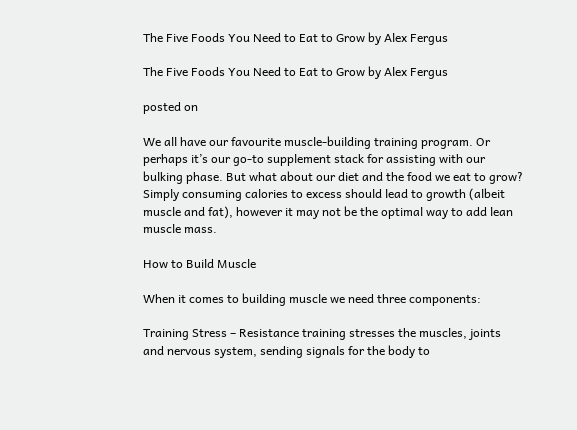The Five Foods You Need to Eat to Grow by Alex Fergus

The Five Foods You Need to Eat to Grow by Alex Fergus

posted on

We all have our favourite muscle-building training program. Or perhaps it’s our go-to supplement stack for assisting with our bulking phase. But what about our diet and the food we eat to grow? Simply consuming calories to excess should lead to growth (albeit muscle and fat), however it may not be the optimal way to add lean muscle mass.

How to Build Muscle

When it comes to building muscle we need three components:

Training Stress – Resistance training stresses the muscles, joints and nervous system, sending signals for the body to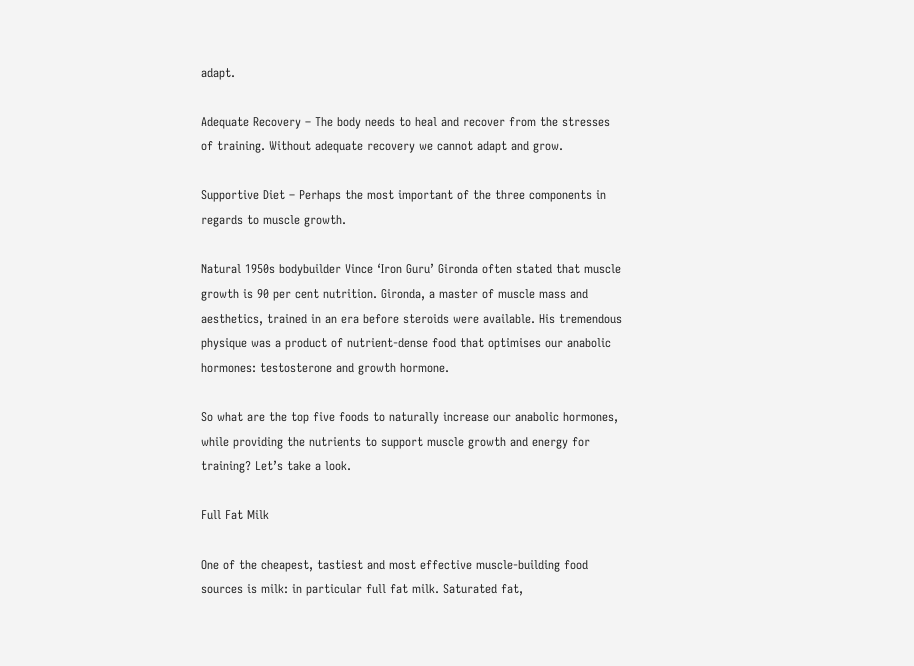adapt.

Adequate Recovery – The body needs to heal and recover from the stresses of training. Without adequate recovery we cannot adapt and grow.

Supportive Diet – Perhaps the most important of the three components in regards to muscle growth.

Natural 1950s bodybuilder Vince ‘Iron Guru’ Gironda often stated that muscle growth is 90 per cent nutrition. Gironda, a master of muscle mass and aesthetics, trained in an era before steroids were available. His tremendous physique was a product of nutrient-dense food that optimises our anabolic hormones: testosterone and growth hormone.

So what are the top five foods to naturally increase our anabolic hormones, while providing the nutrients to support muscle growth and energy for training? Let’s take a look.

Full Fat Milk

One of the cheapest, tastiest and most effective muscle-building food sources is milk: in particular full fat milk. Saturated fat,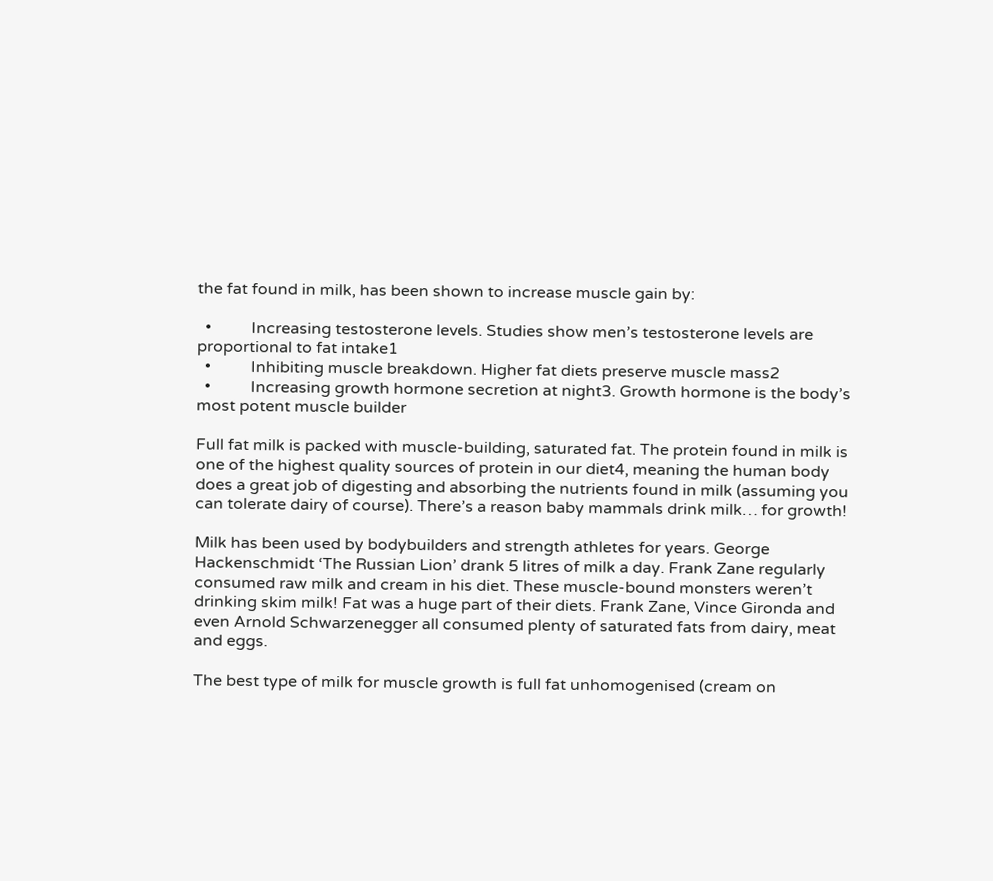the fat found in milk, has been shown to increase muscle gain by:

  •          Increasing testosterone levels. Studies show men’s testosterone levels are proportional to fat intake1
  •          Inhibiting muscle breakdown. Higher fat diets preserve muscle mass2
  •          Increasing growth hormone secretion at night3. Growth hormone is the body’s most potent muscle builder

Full fat milk is packed with muscle-building, saturated fat. The protein found in milk is one of the highest quality sources of protein in our diet4, meaning the human body does a great job of digesting and absorbing the nutrients found in milk (assuming you can tolerate dairy of course). There’s a reason baby mammals drink milk… for growth!

Milk has been used by bodybuilders and strength athletes for years. George Hackenschmidt ‘The Russian Lion’ drank 5 litres of milk a day. Frank Zane regularly consumed raw milk and cream in his diet. These muscle-bound monsters weren’t drinking skim milk! Fat was a huge part of their diets. Frank Zane, Vince Gironda and even Arnold Schwarzenegger all consumed plenty of saturated fats from dairy, meat and eggs.

The best type of milk for muscle growth is full fat unhomogenised (cream on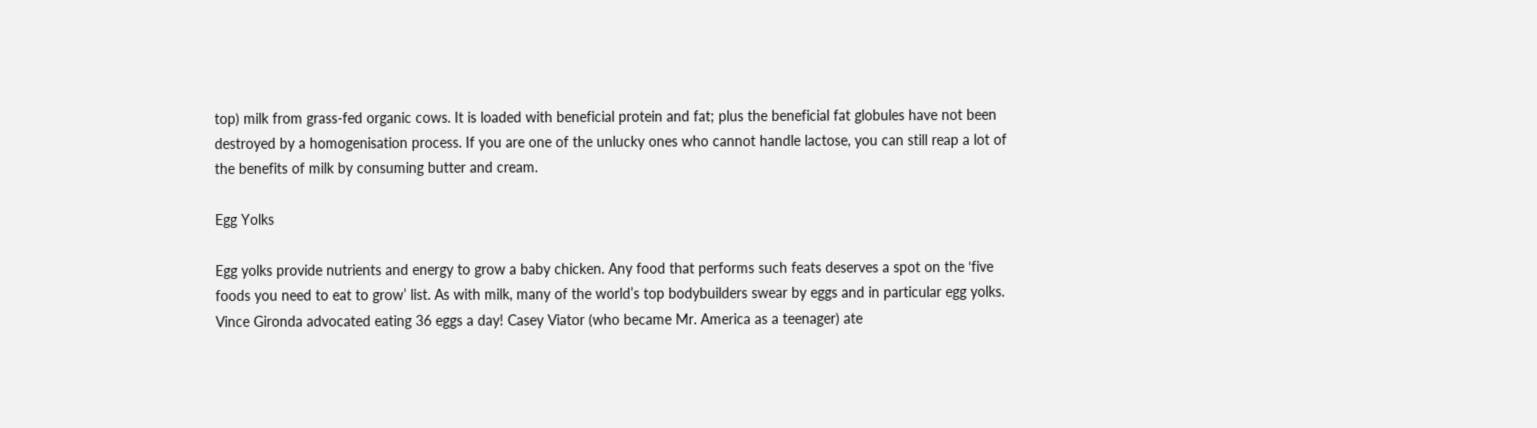top) milk from grass-fed organic cows. It is loaded with beneficial protein and fat; plus the beneficial fat globules have not been destroyed by a homogenisation process. If you are one of the unlucky ones who cannot handle lactose, you can still reap a lot of the benefits of milk by consuming butter and cream.

Egg Yolks

Egg yolks provide nutrients and energy to grow a baby chicken. Any food that performs such feats deserves a spot on the ‘five foods you need to eat to grow’ list. As with milk, many of the world’s top bodybuilders swear by eggs and in particular egg yolks. Vince Gironda advocated eating 36 eggs a day! Casey Viator (who became Mr. America as a teenager) ate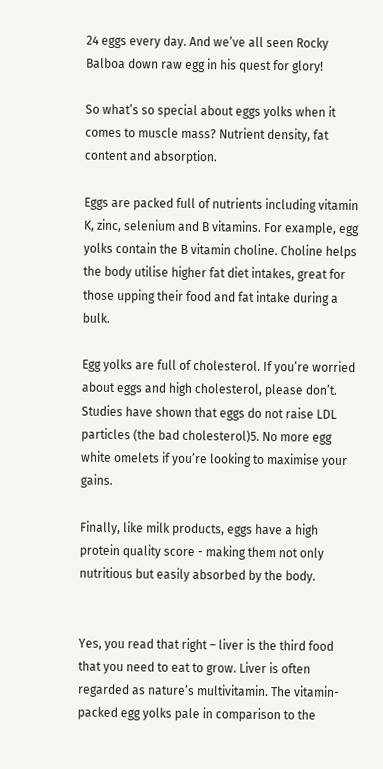24 eggs every day. And we’ve all seen Rocky Balboa down raw egg in his quest for glory!

So what’s so special about eggs yolks when it comes to muscle mass? Nutrient density, fat content and absorption.

Eggs are packed full of nutrients including vitamin K, zinc, selenium and B vitamins. For example, egg yolks contain the B vitamin choline. Choline helps the body utilise higher fat diet intakes, great for those upping their food and fat intake during a bulk.

Egg yolks are full of cholesterol. If you’re worried about eggs and high cholesterol, please don’t. Studies have shown that eggs do not raise LDL particles (the bad cholesterol)5. No more egg white omelets if you’re looking to maximise your gains.

Finally, like milk products, eggs have a high protein quality score - making them not only nutritious but easily absorbed by the body.


Yes, you read that right – liver is the third food that you need to eat to grow. Liver is often regarded as nature’s multivitamin. The vitamin-packed egg yolks pale in comparison to the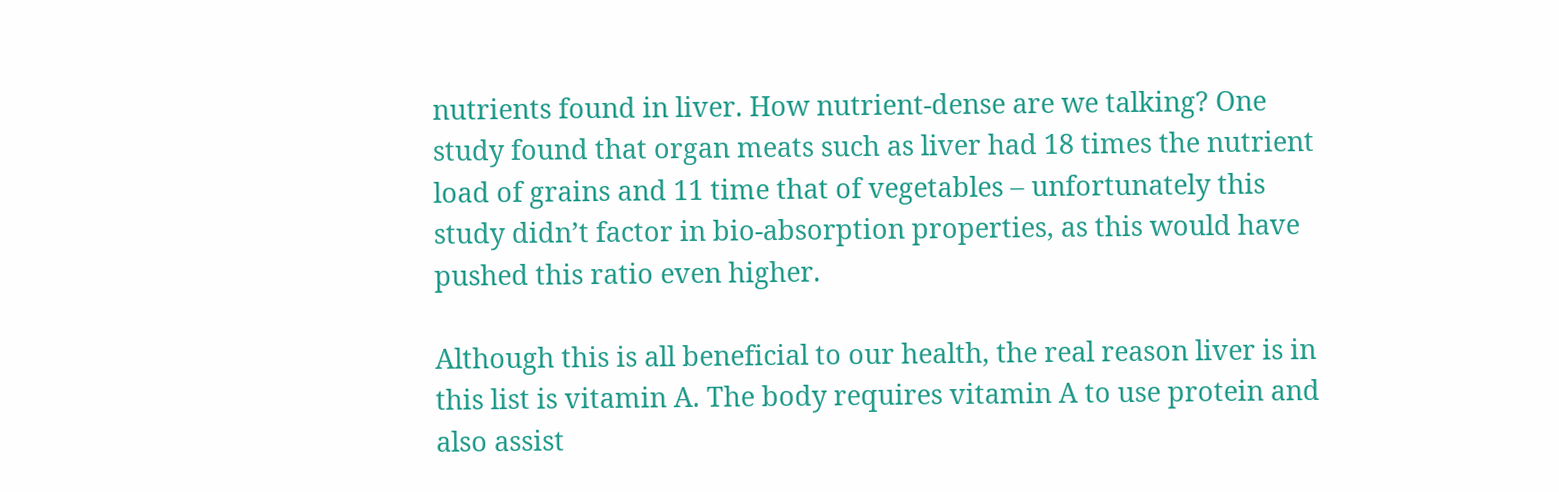nutrients found in liver. How nutrient-dense are we talking? One study found that organ meats such as liver had 18 times the nutrient load of grains and 11 time that of vegetables – unfortunately this study didn’t factor in bio-absorption properties, as this would have pushed this ratio even higher.

Although this is all beneficial to our health, the real reason liver is in this list is vitamin A. The body requires vitamin A to use protein and also assist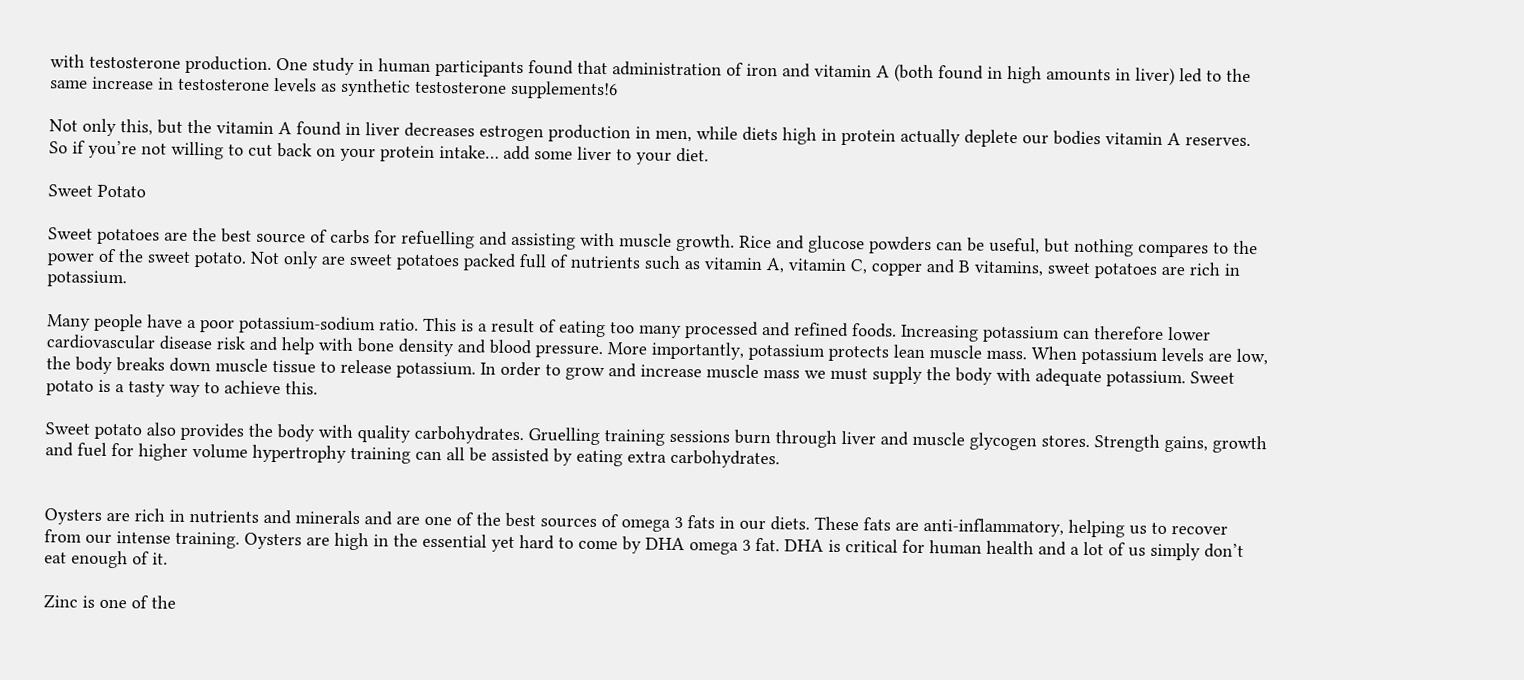with testosterone production. One study in human participants found that administration of iron and vitamin A (both found in high amounts in liver) led to the same increase in testosterone levels as synthetic testosterone supplements!6

Not only this, but the vitamin A found in liver decreases estrogen production in men, while diets high in protein actually deplete our bodies vitamin A reserves. So if you’re not willing to cut back on your protein intake… add some liver to your diet.

Sweet Potato

Sweet potatoes are the best source of carbs for refuelling and assisting with muscle growth. Rice and glucose powders can be useful, but nothing compares to the power of the sweet potato. Not only are sweet potatoes packed full of nutrients such as vitamin A, vitamin C, copper and B vitamins, sweet potatoes are rich in potassium.

Many people have a poor potassium-sodium ratio. This is a result of eating too many processed and refined foods. Increasing potassium can therefore lower cardiovascular disease risk and help with bone density and blood pressure. More importantly, potassium protects lean muscle mass. When potassium levels are low, the body breaks down muscle tissue to release potassium. In order to grow and increase muscle mass we must supply the body with adequate potassium. Sweet potato is a tasty way to achieve this.

Sweet potato also provides the body with quality carbohydrates. Gruelling training sessions burn through liver and muscle glycogen stores. Strength gains, growth and fuel for higher volume hypertrophy training can all be assisted by eating extra carbohydrates.


Oysters are rich in nutrients and minerals and are one of the best sources of omega 3 fats in our diets. These fats are anti-inflammatory, helping us to recover from our intense training. Oysters are high in the essential yet hard to come by DHA omega 3 fat. DHA is critical for human health and a lot of us simply don’t eat enough of it.

Zinc is one of the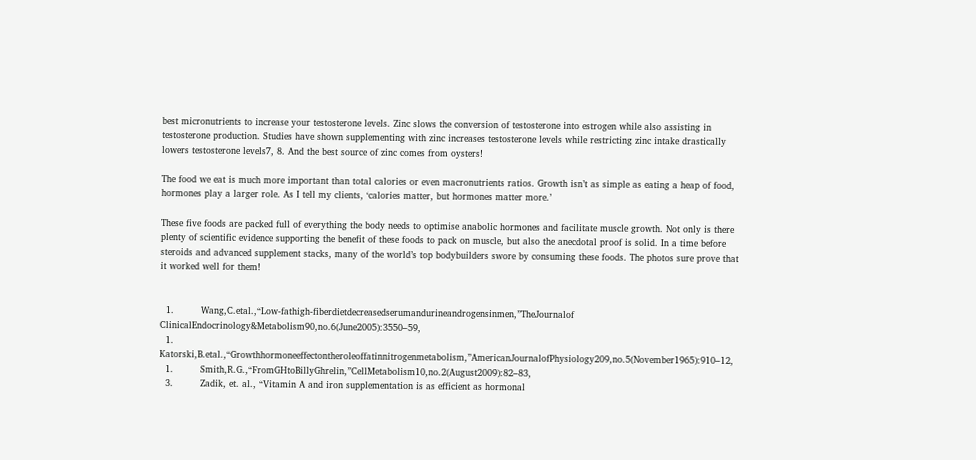best micronutrients to increase your testosterone levels. Zinc slows the conversion of testosterone into estrogen while also assisting in testosterone production. Studies have shown supplementing with zinc increases testosterone levels while restricting zinc intake drastically lowers testosterone levels7, 8. And the best source of zinc comes from oysters!

The food we eat is much more important than total calories or even macronutrients ratios. Growth isn’t as simple as eating a heap of food, hormones play a larger role. As I tell my clients, ‘calories matter, but hormones matter more.’

These five foods are packed full of everything the body needs to optimise anabolic hormones and facilitate muscle growth. Not only is there plenty of scientific evidence supporting the benefit of these foods to pack on muscle, but also the anecdotal proof is solid. In a time before steroids and advanced supplement stacks, many of the world’s top bodybuilders swore by consuming these foods. The photos sure prove that it worked well for them!


  1.         Wang,C.etal.,“Low-fathigh-fiberdietdecreasedserumandurineandrogensinmen,”TheJournalof ClinicalEndocrinology&Metabolism90,no.6(June2005):3550–59,
  1.         Katorski,B.etal.,“Growthhormoneeffectontheroleoffatinnitrogenmetabolism,”AmericanJournalofPhysiology209,no.5(November1965):910–12,
  1.         Smith,R.G.,“FromGHtoBillyGhrelin,”CellMetabolism10,no.2(August2009):82–83,
  3.         Zadik, et. al., “Vitamin A and iron supplementation is as efficient as hormonal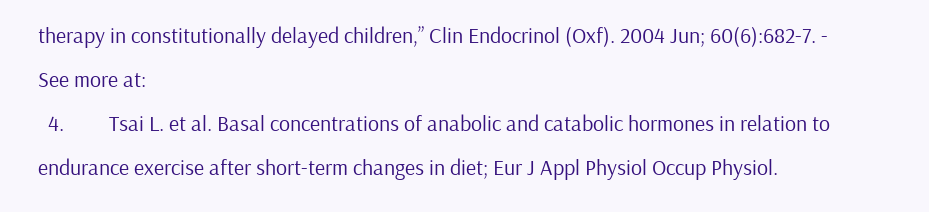therapy in constitutionally delayed children,” Clin Endocrinol (Oxf). 2004 Jun; 60(6):682-7. - See more at:
  4.         Tsai L. et al. Basal concentrations of anabolic and catabolic hormones in relation to endurance exercise after short-term changes in diet; Eur J Appl Physiol Occup Physiol.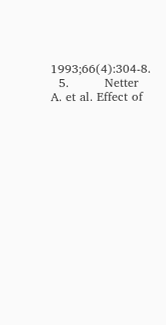1993;66(4):304-8.
  5.         Netter A. et al. Effect of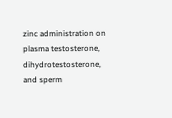zinc administration on plasma testosterone, dihydrotestosterone, and sperm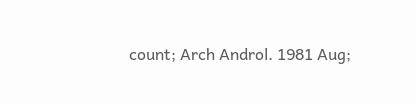count; Arch Androl. 1981 Aug;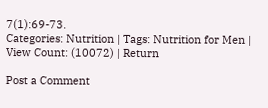7(1):69-73.
Categories: Nutrition | Tags: Nutrition for Men | View Count: (10072) | Return

Post a Comment